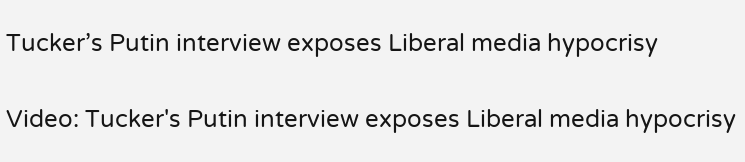Tucker’s Putin interview exposes Liberal media hypocrisy

Video: Tucker's Putin interview exposes Liberal media hypocrisy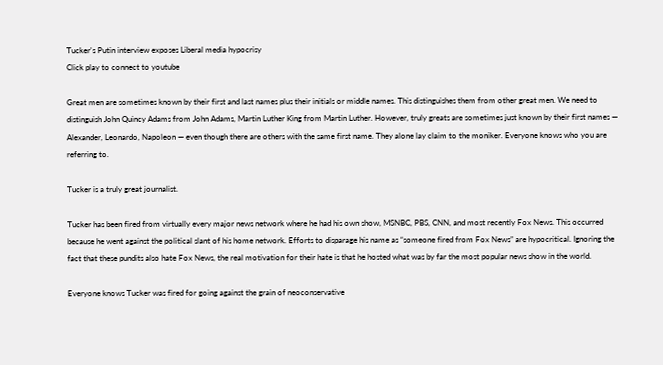Tucker's Putin interview exposes Liberal media hypocrisy
Click play to connect to youtube

Great men are sometimes known by their first and last names plus their initials or middle names. This distinguishes them from other great men. We need to distinguish John Quincy Adams from John Adams, Martin Luther King from Martin Luther. However, truly greats are sometimes just known by their first names — Alexander, Leonardo, Napoleon — even though there are others with the same first name. They alone lay claim to the moniker. Everyone knows who you are referring to.

Tucker is a truly great journalist.

Tucker has been fired from virtually every major news network where he had his own show, MSNBC, PBS, CNN, and most recently Fox News. This occurred because he went against the political slant of his home network. Efforts to disparage his name as “someone fired from Fox News” are hypocritical. Ignoring the fact that these pundits also hate Fox News, the real motivation for their hate is that he hosted what was by far the most popular news show in the world.

Everyone knows Tucker was fired for going against the grain of neoconservative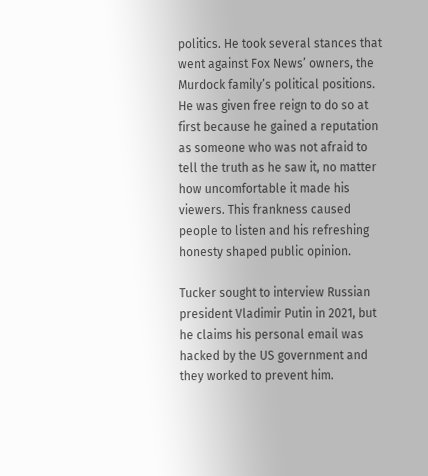politics. He took several stances that went against Fox News’ owners, the Murdock family’s political positions. He was given free reign to do so at first because he gained a reputation as someone who was not afraid to tell the truth as he saw it, no matter how uncomfortable it made his viewers. This frankness caused people to listen and his refreshing honesty shaped public opinion.

Tucker sought to interview Russian president Vladimir Putin in 2021, but he claims his personal email was hacked by the US government and they worked to prevent him.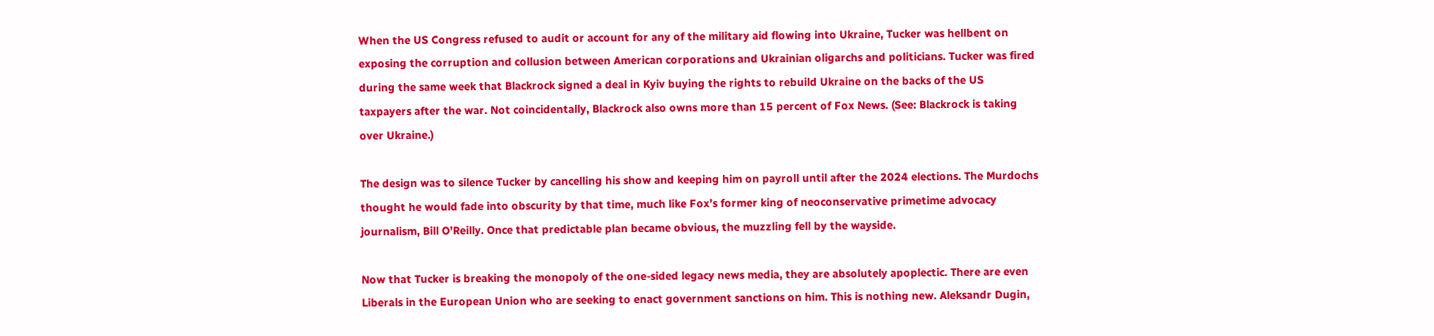When the US Congress refused to audit or account for any of the military aid flowing into Ukraine, Tucker was hellbent on exposing the corruption and collusion between American corporations and Ukrainian oligarchs and politicians. Tucker was fired during the same week that Blackrock signed a deal in Kyiv buying the rights to rebuild Ukraine on the backs of the US taxpayers after the war. Not coincidentally, Blackrock also owns more than 15 percent of Fox News. (See: Blackrock is taking over Ukraine.)

The design was to silence Tucker by cancelling his show and keeping him on payroll until after the 2024 elections. The Murdochs thought he would fade into obscurity by that time, much like Fox’s former king of neoconservative primetime advocacy journalism, Bill O’Reilly. Once that predictable plan became obvious, the muzzling fell by the wayside.

Now that Tucker is breaking the monopoly of the one-sided legacy news media, they are absolutely apoplectic. There are even Liberals in the European Union who are seeking to enact government sanctions on him. This is nothing new. Aleksandr Dugin,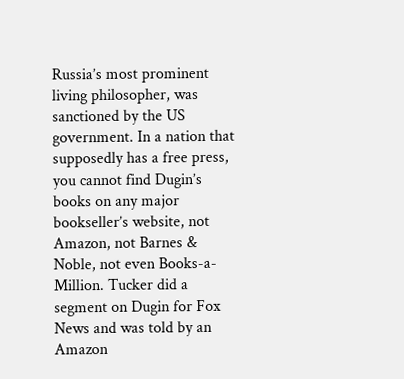Russia’s most prominent living philosopher, was sanctioned by the US government. In a nation that supposedly has a free press, you cannot find Dugin’s books on any major bookseller’s website, not Amazon, not Barnes & Noble, not even Books-a-Million. Tucker did a segment on Dugin for Fox News and was told by an Amazon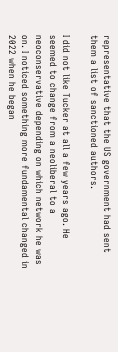representative that the US government had sent them a list of sanctioned authors.

I did not like Tucker at all a few years ago. He seemed to change from a neoliberal to a neoconservative depending on which network he was on. I noticed something more fundamental changed in 2022 when he began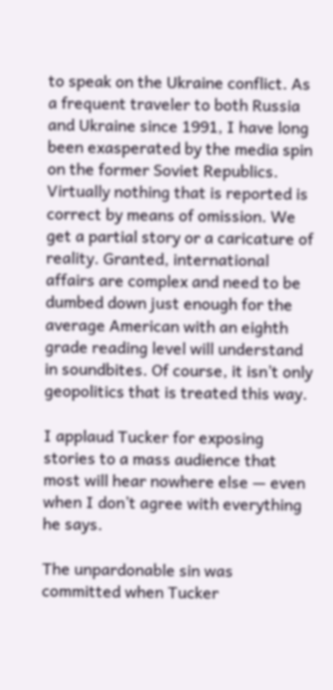to speak on the Ukraine conflict. As a frequent traveler to both Russia and Ukraine since 1991, I have long been exasperated by the media spin on the former Soviet Republics. Virtually nothing that is reported is correct by means of omission. We get a partial story or a caricature of reality. Granted, international affairs are complex and need to be dumbed down just enough for the average American with an eighth grade reading level will understand in soundbites. Of course, it isn’t only geopolitics that is treated this way.

I applaud Tucker for exposing stories to a mass audience that most will hear nowhere else — even when I don’t agree with everything he says.

The unpardonable sin was committed when Tucker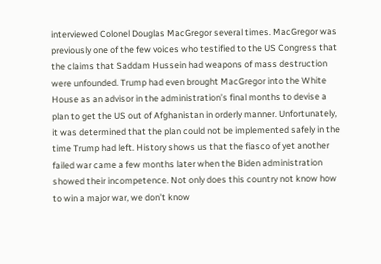interviewed Colonel Douglas MacGregor several times. MacGregor was previously one of the few voices who testified to the US Congress that the claims that Saddam Hussein had weapons of mass destruction were unfounded. Trump had even brought MacGregor into the White House as an advisor in the administration’s final months to devise a plan to get the US out of Afghanistan in orderly manner. Unfortunately, it was determined that the plan could not be implemented safely in the time Trump had left. History shows us that the fiasco of yet another failed war came a few months later when the Biden administration showed their incompetence. Not only does this country not know how to win a major war, we don’t know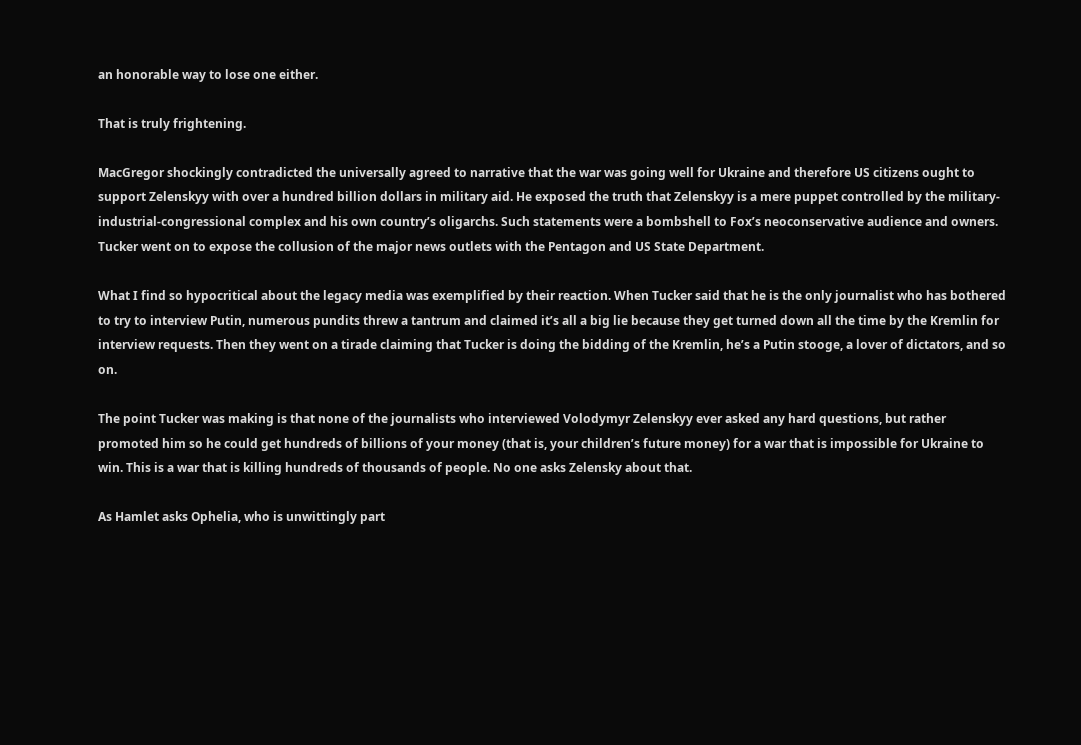an honorable way to lose one either.

That is truly frightening.

MacGregor shockingly contradicted the universally agreed to narrative that the war was going well for Ukraine and therefore US citizens ought to support Zelenskyy with over a hundred billion dollars in military aid. He exposed the truth that Zelenskyy is a mere puppet controlled by the military-industrial-congressional complex and his own country’s oligarchs. Such statements were a bombshell to Fox’s neoconservative audience and owners. Tucker went on to expose the collusion of the major news outlets with the Pentagon and US State Department.

What I find so hypocritical about the legacy media was exemplified by their reaction. When Tucker said that he is the only journalist who has bothered to try to interview Putin, numerous pundits threw a tantrum and claimed it’s all a big lie because they get turned down all the time by the Kremlin for interview requests. Then they went on a tirade claiming that Tucker is doing the bidding of the Kremlin, he’s a Putin stooge, a lover of dictators, and so on.

The point Tucker was making is that none of the journalists who interviewed Volodymyr Zelenskyy ever asked any hard questions, but rather promoted him so he could get hundreds of billions of your money (that is, your children’s future money) for a war that is impossible for Ukraine to win. This is a war that is killing hundreds of thousands of people. No one asks Zelensky about that.

As Hamlet asks Ophelia, who is unwittingly part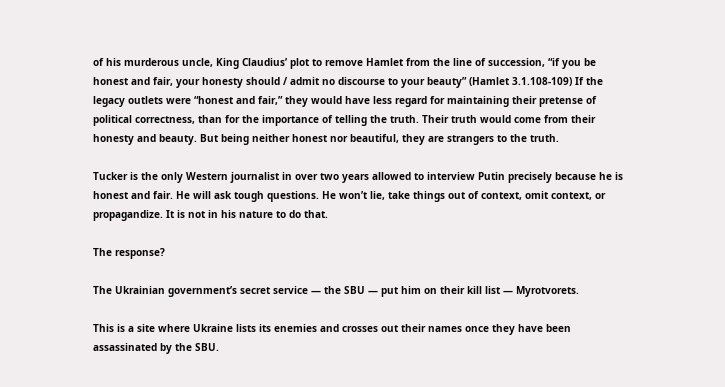of his murderous uncle, King Claudius’ plot to remove Hamlet from the line of succession, “if you be honest and fair, your honesty should / admit no discourse to your beauty” (Hamlet 3.1.108-109) If the legacy outlets were “honest and fair,” they would have less regard for maintaining their pretense of political correctness, than for the importance of telling the truth. Their truth would come from their honesty and beauty. But being neither honest nor beautiful, they are strangers to the truth.

Tucker is the only Western journalist in over two years allowed to interview Putin precisely because he is honest and fair. He will ask tough questions. He won’t lie, take things out of context, omit context, or propagandize. It is not in his nature to do that.

The response?

The Ukrainian government’s secret service — the SBU — put him on their kill list — Myrotvorets.

This is a site where Ukraine lists its enemies and crosses out their names once they have been assassinated by the SBU.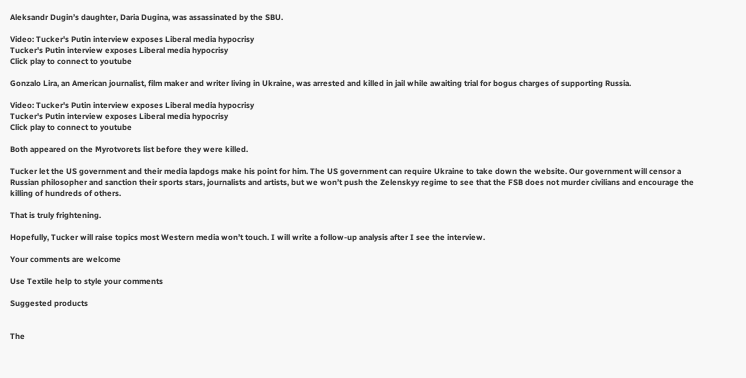Aleksandr Dugin’s daughter, Daria Dugina, was assassinated by the SBU.

Video: Tucker's Putin interview exposes Liberal media hypocrisy
Tucker's Putin interview exposes Liberal media hypocrisy
Click play to connect to youtube

Gonzalo Lira, an American journalist, film maker and writer living in Ukraine, was arrested and killed in jail while awaiting trial for bogus charges of supporting Russia.

Video: Tucker's Putin interview exposes Liberal media hypocrisy
Tucker's Putin interview exposes Liberal media hypocrisy
Click play to connect to youtube

Both appeared on the Myrotvorets list before they were killed.

Tucker let the US government and their media lapdogs make his point for him. The US government can require Ukraine to take down the website. Our government will censor a Russian philosopher and sanction their sports stars, journalists and artists, but we won’t push the Zelenskyy regime to see that the FSB does not murder civilians and encourage the killing of hundreds of others.

That is truly frightening.

Hopefully, Tucker will raise topics most Western media won’t touch. I will write a follow-up analysis after I see the interview.

Your comments are welcome

Use Textile help to style your comments

Suggested products


The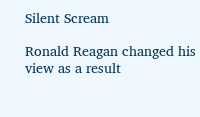Silent Scream

Ronald Reagan changed his view as a result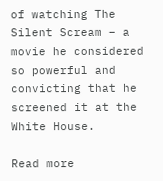of watching The Silent Scream – a movie he considered so powerful and convicting that he screened it at the White House.

Read more